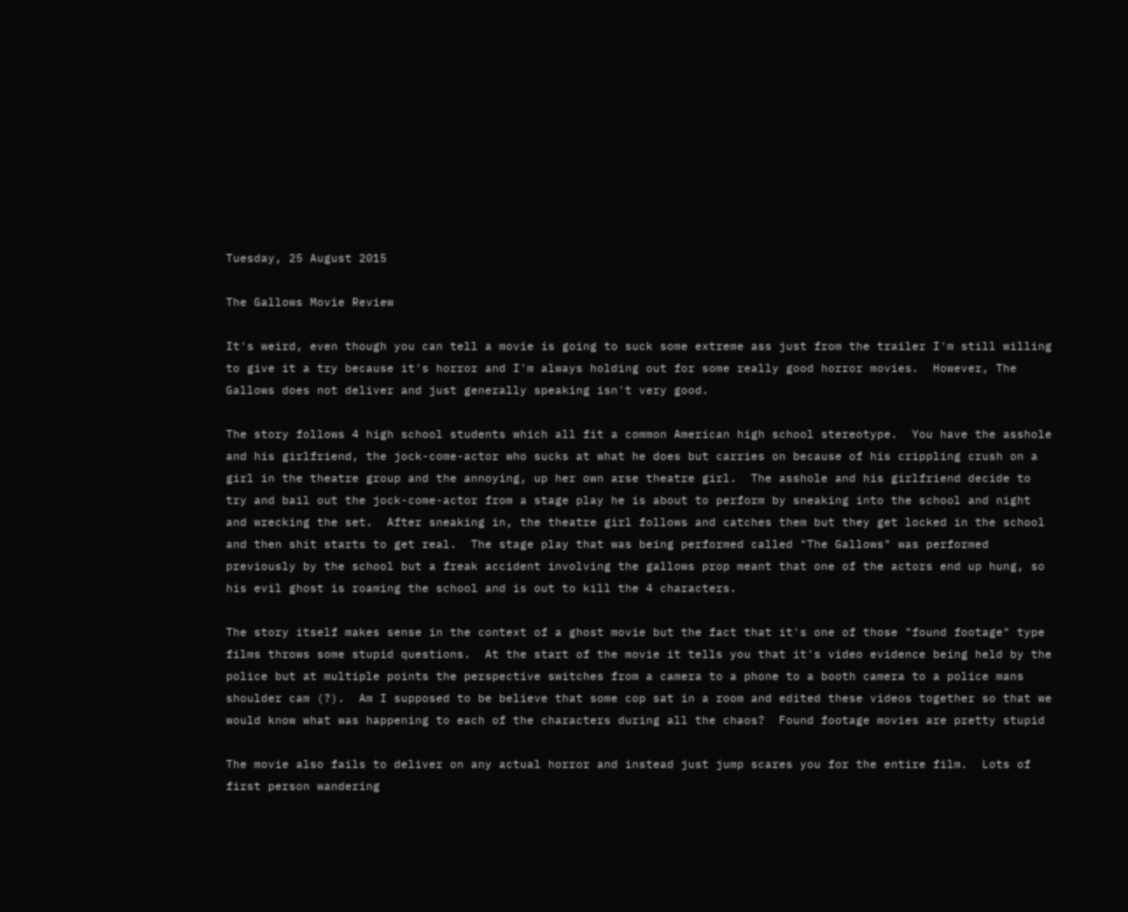Tuesday, 25 August 2015

The Gallows Movie Review

It's weird, even though you can tell a movie is going to suck some extreme ass just from the trailer I'm still willing to give it a try because it's horror and I'm always holding out for some really good horror movies.  However, The Gallows does not deliver and just generally speaking isn't very good.

The story follows 4 high school students which all fit a common American high school stereotype.  You have the asshole and his girlfriend, the jock-come-actor who sucks at what he does but carries on because of his crippling crush on a girl in the theatre group and the annoying, up her own arse theatre girl.  The asshole and his girlfriend decide to try and bail out the jock-come-actor from a stage play he is about to perform by sneaking into the school and night and wrecking the set.  After sneaking in, the theatre girl follows and catches them but they get locked in the school and then shit starts to get real.  The stage play that was being performed called "The Gallows" was performed previously by the school but a freak accident involving the gallows prop meant that one of the actors end up hung, so his evil ghost is roaming the school and is out to kill the 4 characters.

The story itself makes sense in the context of a ghost movie but the fact that it's one of those "found footage" type films throws some stupid questions.  At the start of the movie it tells you that it's video evidence being held by the police but at multiple points the perspective switches from a camera to a phone to a booth camera to a police mans shoulder cam (?).  Am I supposed to be believe that some cop sat in a room and edited these videos together so that we would know what was happening to each of the characters during all the chaos?  Found footage movies are pretty stupid

The movie also fails to deliver on any actual horror and instead just jump scares you for the entire film.  Lots of first person wandering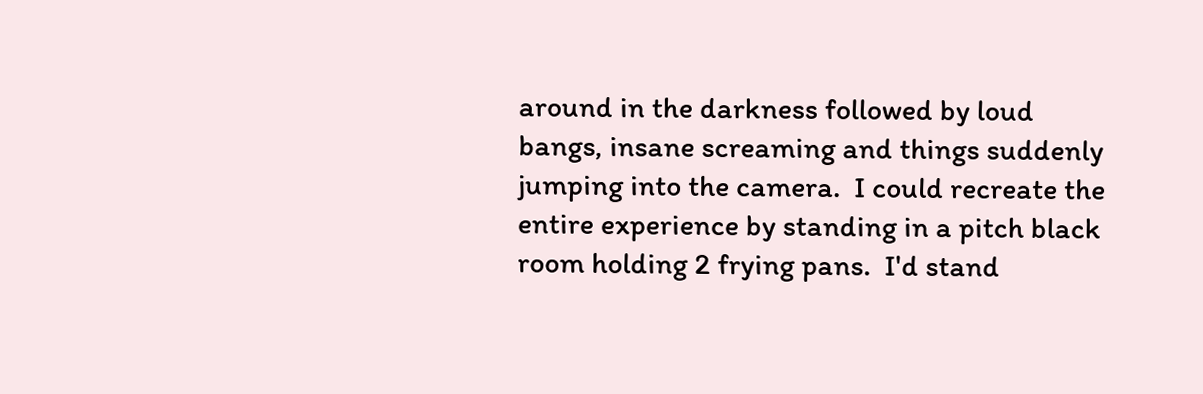around in the darkness followed by loud bangs, insane screaming and things suddenly jumping into the camera.  I could recreate the entire experience by standing in a pitch black room holding 2 frying pans.  I'd stand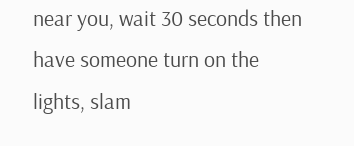near you, wait 30 seconds then have someone turn on the lights, slam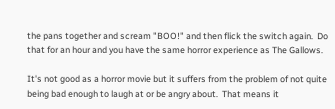the pans together and scream "BOO!" and then flick the switch again.  Do that for an hour and you have the same horror experience as The Gallows.

It's not good as a horror movie but it suffers from the problem of not quite being bad enough to laugh at or be angry about.  That means it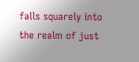falls squarely into the realm of just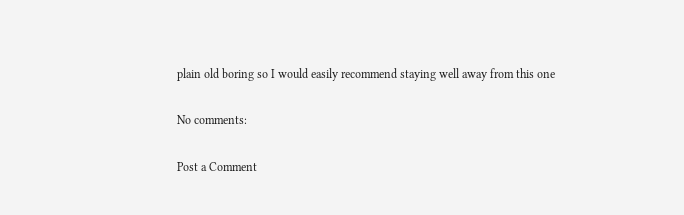plain old boring so I would easily recommend staying well away from this one

No comments:

Post a Comment